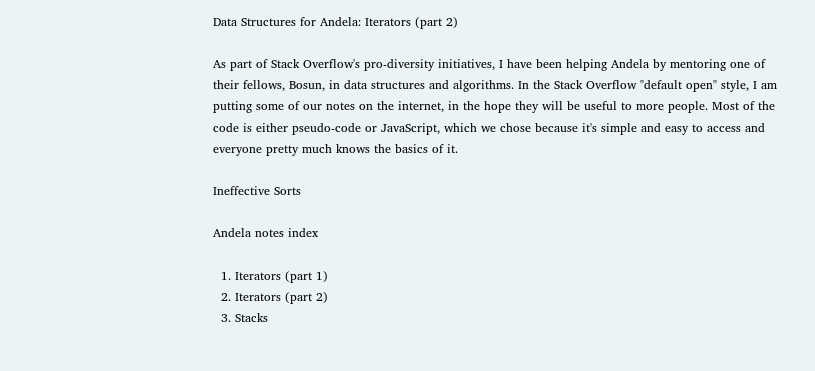Data Structures for Andela: Iterators (part 2)

As part of Stack Overflow's pro-diversity initiatives, I have been helping Andela by mentoring one of their fellows, Bosun, in data structures and algorithms. In the Stack Overflow "default open" style, I am putting some of our notes on the internet, in the hope they will be useful to more people. Most of the code is either pseudo-code or JavaScript, which we chose because it's simple and easy to access and everyone pretty much knows the basics of it.

Ineffective Sorts

Andela notes index

  1. Iterators (part 1)
  2. Iterators (part 2)
  3. Stacks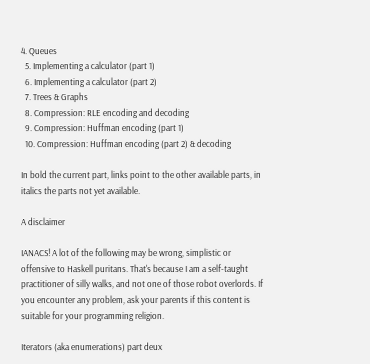4. Queues
  5. Implementing a calculator (part 1)
  6. Implementing a calculator (part 2)
  7. Trees & Graphs
  8. Compression: RLE encoding and decoding
  9. Compression: Huffman encoding (part 1)
  10. Compression: Huffman encoding (part 2) & decoding

In bold the current part, links point to the other available parts, in italics the parts not yet available.

A disclaimer

IANACS! A lot of the following may be wrong, simplistic or offensive to Haskell puritans. That's because I am a self-taught practitioner of silly walks, and not one of those robot overlords. If you encounter any problem, ask your parents if this content is suitable for your programming religion.

Iterators (aka enumerations) part deux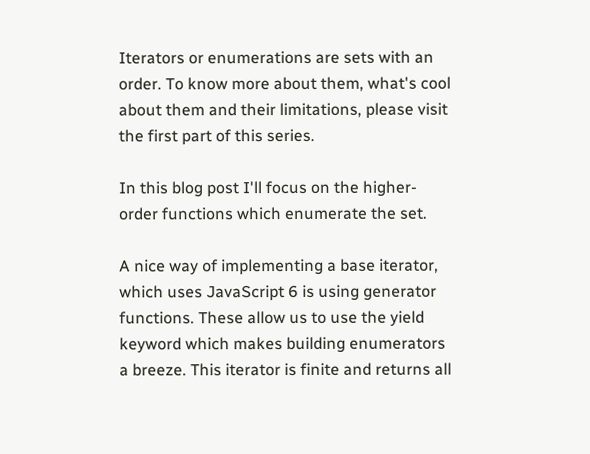Iterators or enumerations are sets with an order. To know more about them, what's cool about them and their limitations, please visit the first part of this series.

In this blog post I'll focus on the higher-order functions which enumerate the set.

A nice way of implementing a base iterator, which uses JavaScript 6 is using generator functions. These allow us to use the yield keyword which makes building enumerators a breeze. This iterator is finite and returns all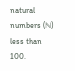natural numbers (ℕ) less than 100.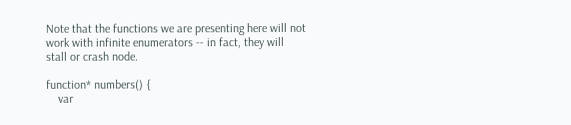Note that the functions we are presenting here will not work with infinite enumerators -- in fact, they will stall or crash node.

function* numbers() {
    var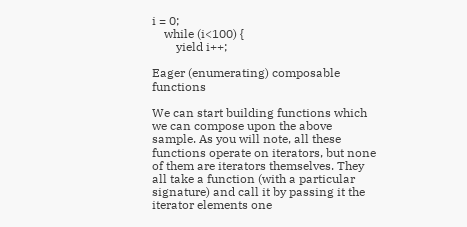i = 0;
    while (i<100) {
        yield i++;

Eager (enumerating) composable functions

We can start building functions which we can compose upon the above sample. As you will note, all these functions operate on iterators, but none of them are iterators themselves. They all take a function (with a particular signature) and call it by passing it the iterator elements one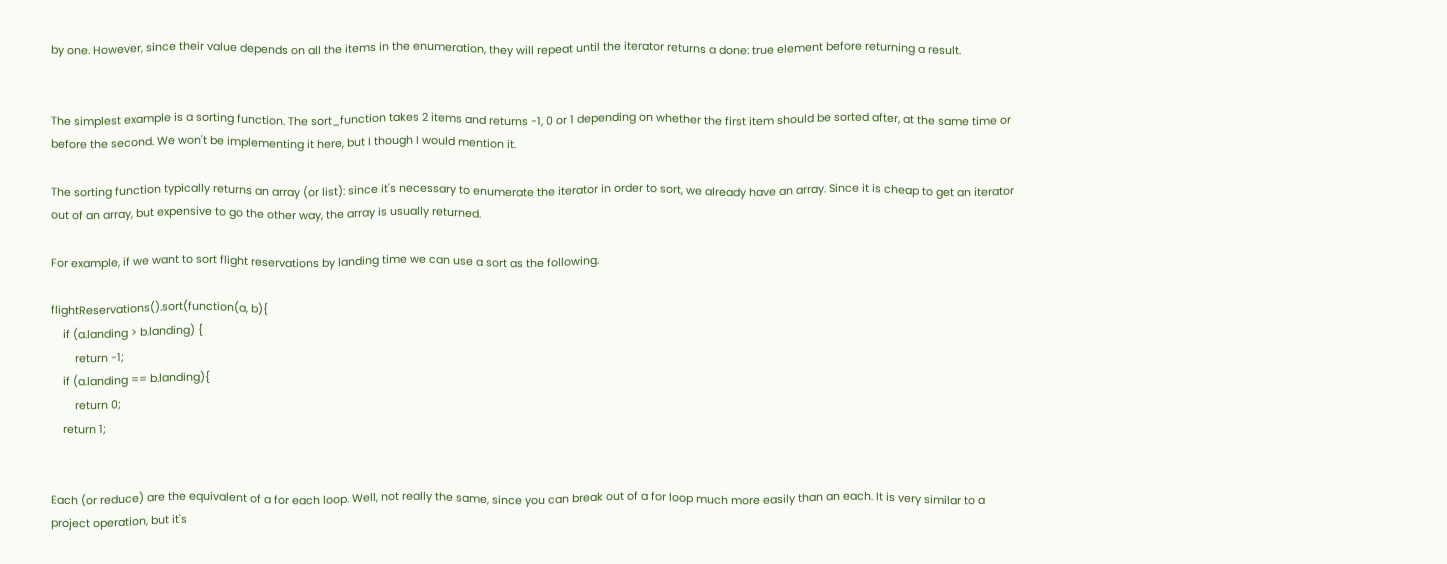by one. However, since their value depends on all the items in the enumeration, they will repeat until the iterator returns a done: true element before returning a result.


The simplest example is a sorting function. The sort_function takes 2 items and returns -1, 0 or 1 depending on whether the first item should be sorted after, at the same time or before the second. We won't be implementing it here, but I though I would mention it.

The sorting function typically returns an array (or list): since it's necessary to enumerate the iterator in order to sort, we already have an array. Since it is cheap to get an iterator out of an array, but expensive to go the other way, the array is usually returned.

For example, if we want to sort flight reservations by landing time we can use a sort as the following.

flightReservations().sort(function(a, b){
    if (a.landing > b.landing) {
        return -1;
    if (a.landing == b.landing){
        return 0;
    return 1;


Each (or reduce) are the equivalent of a for each loop. Well, not really the same, since you can break out of a for loop much more easily than an each. It is very similar to a project operation, but it's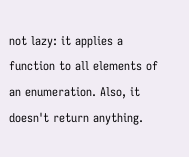not lazy: it applies a function to all elements of an enumeration. Also, it doesn't return anything.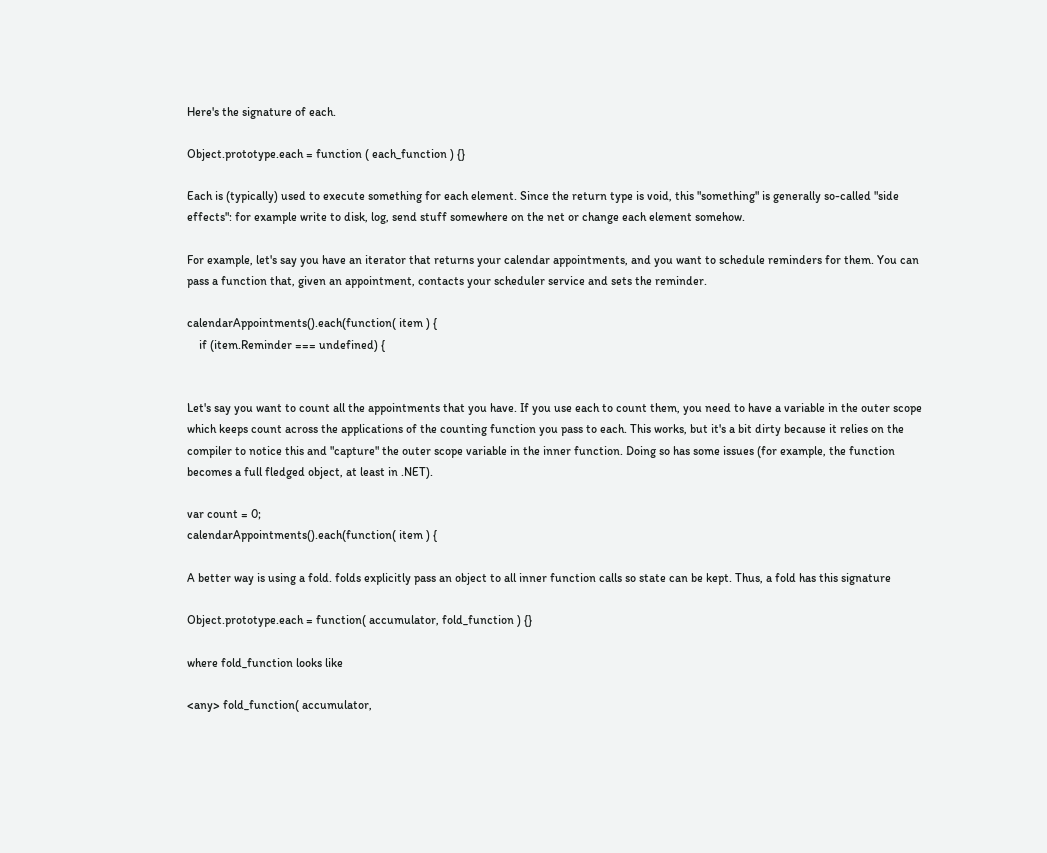Here's the signature of each.

Object.prototype.each = function ( each_function ) {}

Each is (typically) used to execute something for each element. Since the return type is void, this "something" is generally so-called "side effects": for example write to disk, log, send stuff somewhere on the net or change each element somehow.

For example, let's say you have an iterator that returns your calendar appointments, and you want to schedule reminders for them. You can pass a function that, given an appointment, contacts your scheduler service and sets the reminder.

calendarAppointments().each(function( item ) {
    if (item.Reminder === undefined) {


Let's say you want to count all the appointments that you have. If you use each to count them, you need to have a variable in the outer scope which keeps count across the applications of the counting function you pass to each. This works, but it's a bit dirty because it relies on the compiler to notice this and "capture" the outer scope variable in the inner function. Doing so has some issues (for example, the function becomes a full fledged object, at least in .NET).

var count = 0;
calendarAppointments().each(function( item ) {

A better way is using a fold. folds explicitly pass an object to all inner function calls so state can be kept. Thus, a fold has this signature

Object.prototype.each = function( accumulator, fold_function ) {}

where fold_function looks like

<any> fold_function( accumulator,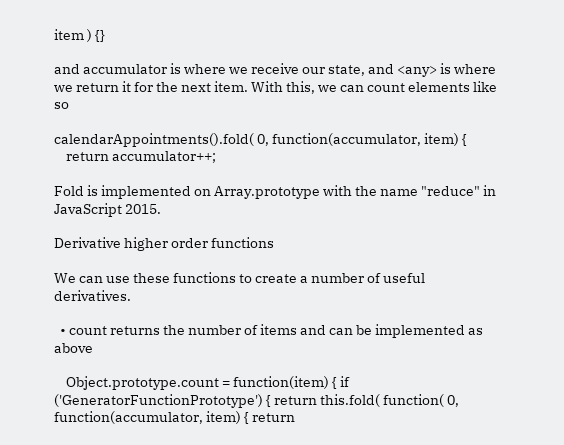item ) {}

and accumulator is where we receive our state, and <any> is where we return it for the next item. With this, we can count elements like so

calendarAppointments().fold( 0, function(accumulator, item) {
    return accumulator++;

Fold is implemented on Array.prototype with the name "reduce" in JavaScript 2015.

Derivative higher order functions

We can use these functions to create a number of useful derivatives.

  • count returns the number of items and can be implemented as above

    Object.prototype.count = function(item) { if ('GeneratorFunctionPrototype') { return this.fold( function( 0, function(accumulator, item) { return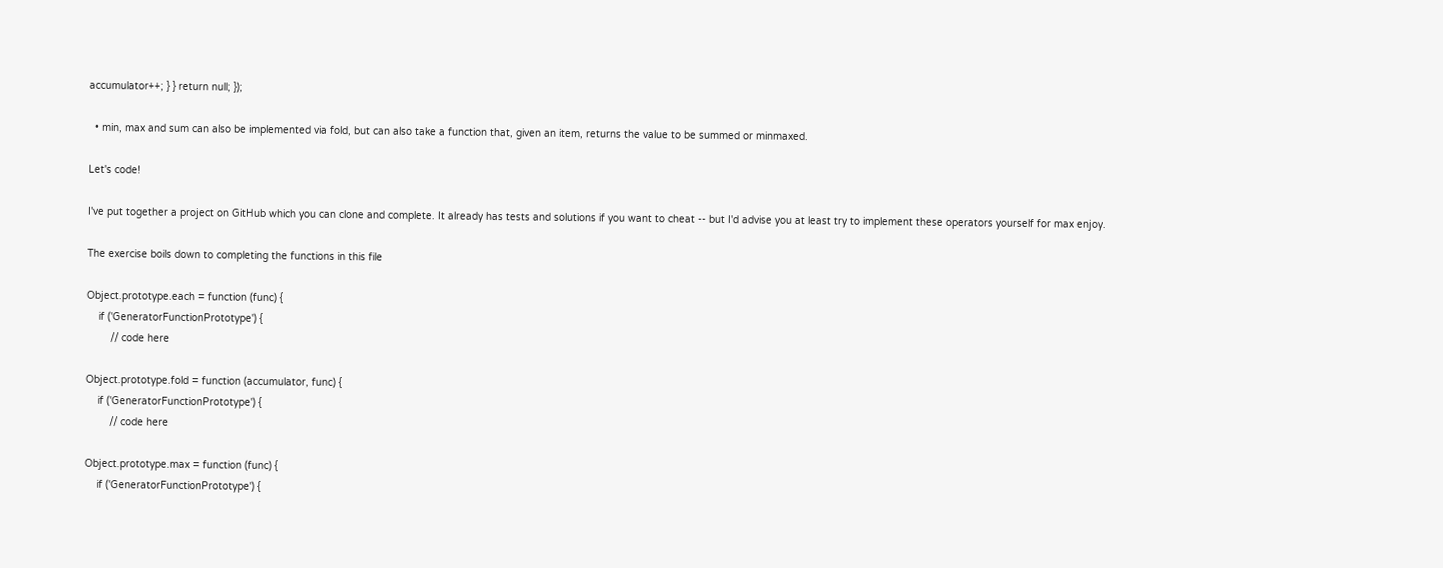accumulator++; } } return null; });

  • min, max and sum can also be implemented via fold, but can also take a function that, given an item, returns the value to be summed or minmaxed.

Let's code!

I've put together a project on GitHub which you can clone and complete. It already has tests and solutions if you want to cheat -- but I'd advise you at least try to implement these operators yourself for max enjoy.

The exercise boils down to completing the functions in this file

Object.prototype.each = function (func) {
    if ('GeneratorFunctionPrototype') {
        // code here

Object.prototype.fold = function (accumulator, func) {
    if ('GeneratorFunctionPrototype') {
        // code here

Object.prototype.max = function (func) {
    if ('GeneratorFunctionPrototype') {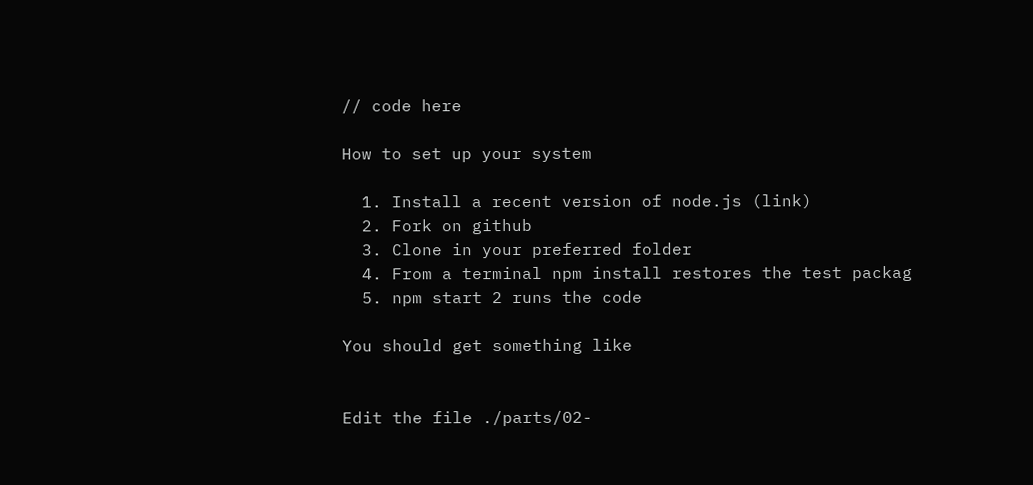// code here

How to set up your system

  1. Install a recent version of node.js (link)
  2. Fork on github
  3. Clone in your preferred folder
  4. From a terminal npm install restores the test packag
  5. npm start 2 runs the code

You should get something like


Edit the file ./parts/02-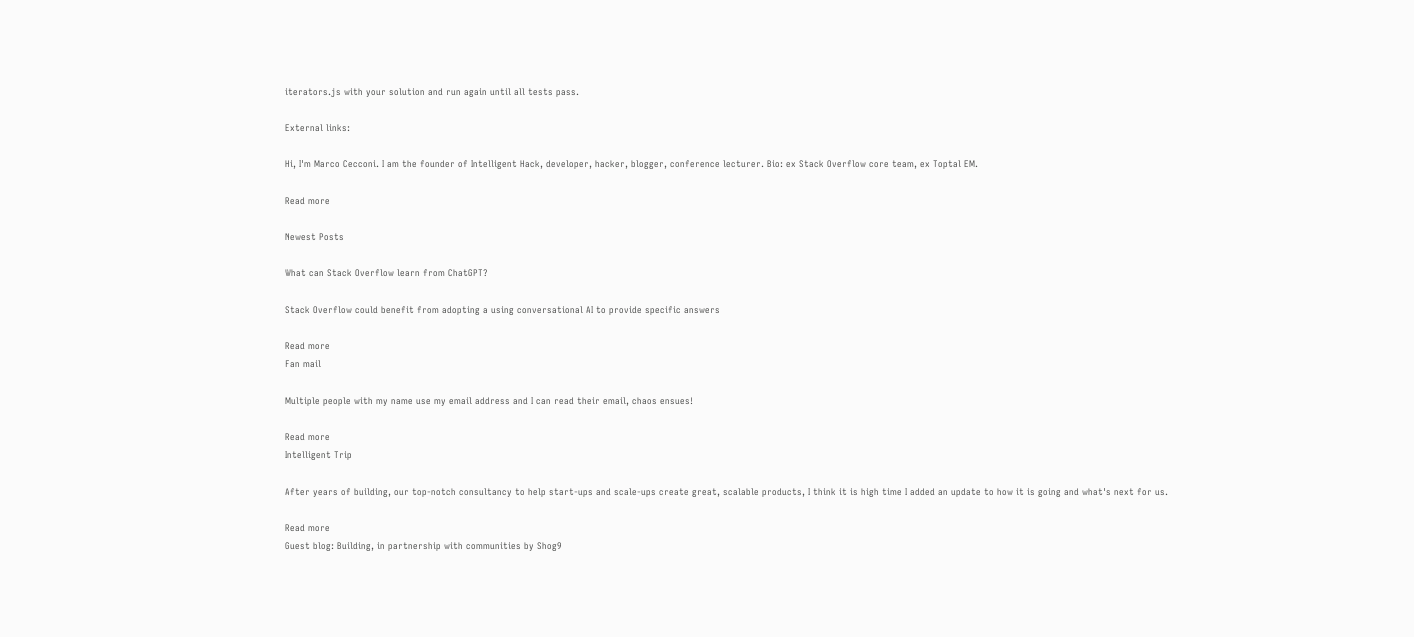iterators.js with your solution and run again until all tests pass.

External links:

Hi, I'm Marco Cecconi. I am the founder of Intelligent Hack, developer, hacker, blogger, conference lecturer. Bio: ex Stack Overflow core team, ex Toptal EM.

Read more

Newest Posts

What can Stack Overflow learn from ChatGPT?

Stack Overflow could benefit from adopting a using conversational AI to provide specific answers

Read more
Fan mail

Multiple people with my name use my email address and I can read their email, chaos ensues!

Read more
Intelligent Trip

After years of building, our top-notch consultancy to help start-ups and scale-ups create great, scalable products, I think it is high time I added an update to how it is going and what's next for us.

Read more
Guest blog: Building, in partnership with communities by Shog9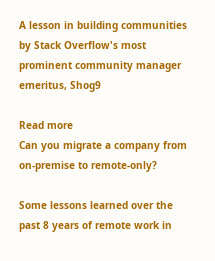A lesson in building communities by Stack Overflow's most prominent community manager emeritus, Shog9

Read more
Can you migrate a company from on-premise to remote-only?

Some lessons learned over the past 8 years of remote work in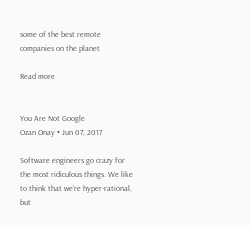some of the best remote companies on the planet

Read more


You Are Not Google
Ozan Onay • Jun 07, 2017

Software engineers go crazy for the most ridiculous things. We like to think that we’re hyper-rational, but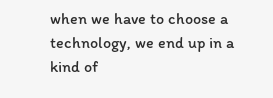when we have to choose a technology, we end up in a kind of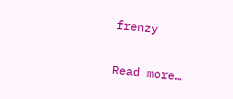frenzy

Read more…